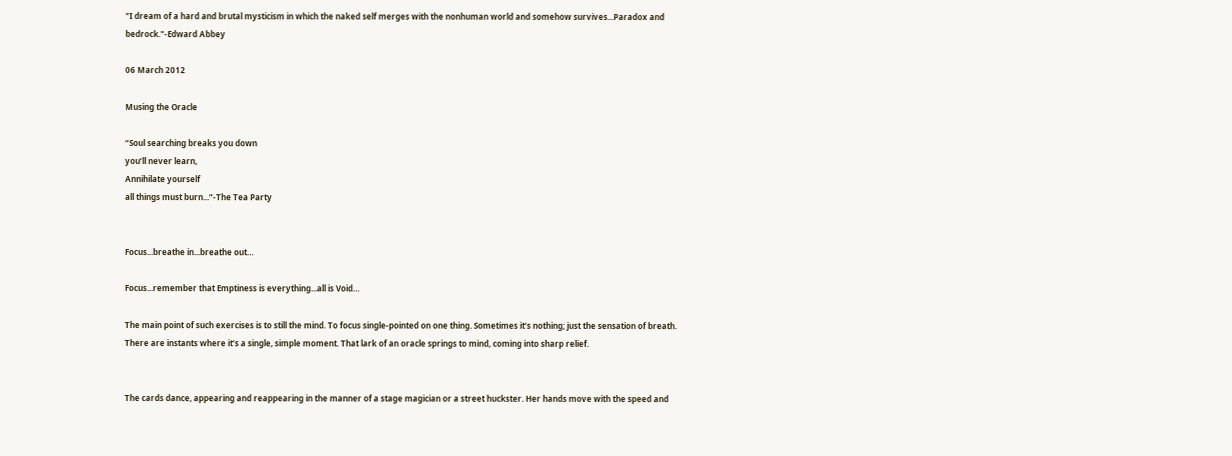"I dream of a hard and brutal mysticism in which the naked self merges with the nonhuman world and somehow survives...Paradox and bedrock."-Edward Abbey

06 March 2012

Musing the Oracle

“Soul searching breaks you down
you’ll never learn,
Annihilate yourself
all things must burn...”-The Tea Party


Focus...breathe in...breathe out…

Focus...remember that Emptiness is everything...all is Void…

The main point of such exercises is to still the mind. To focus single-pointed on one thing. Sometimes it’s nothing; just the sensation of breath. There are instants where it’s a single, simple moment. That lark of an oracle springs to mind, coming into sharp relief.


The cards dance, appearing and reappearing in the manner of a stage magician or a street huckster. Her hands move with the speed and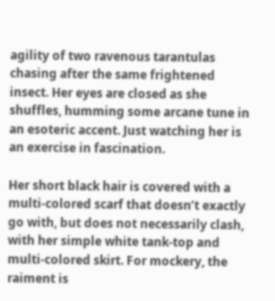agility of two ravenous tarantulas chasing after the same frightened insect. Her eyes are closed as she shuffles, humming some arcane tune in an esoteric accent. Just watching her is an exercise in fascination.

Her short black hair is covered with a multi-colored scarf that doesn’t exactly go with, but does not necessarily clash, with her simple white tank-top and multi-colored skirt. For mockery, the raiment is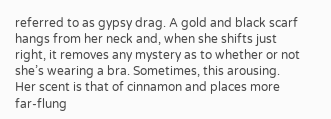referred to as gypsy drag. A gold and black scarf hangs from her neck and, when she shifts just right, it removes any mystery as to whether or not she’s wearing a bra. Sometimes, this arousing. Her scent is that of cinnamon and places more far-flung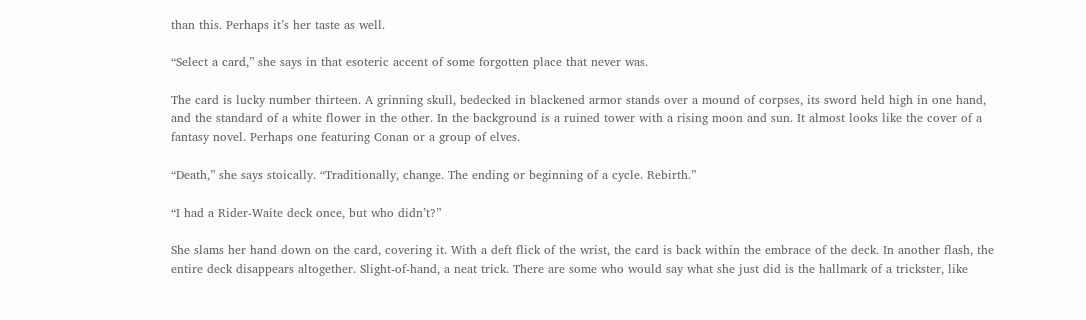than this. Perhaps it’s her taste as well.

“Select a card,” she says in that esoteric accent of some forgotten place that never was.

The card is lucky number thirteen. A grinning skull, bedecked in blackened armor stands over a mound of corpses, its sword held high in one hand, and the standard of a white flower in the other. In the background is a ruined tower with a rising moon and sun. It almost looks like the cover of a fantasy novel. Perhaps one featuring Conan or a group of elves.

“Death,” she says stoically. “Traditionally, change. The ending or beginning of a cycle. Rebirth.”

“I had a Rider-Waite deck once, but who didn’t?”

She slams her hand down on the card, covering it. With a deft flick of the wrist, the card is back within the embrace of the deck. In another flash, the entire deck disappears altogether. Slight-of-hand, a neat trick. There are some who would say what she just did is the hallmark of a trickster, like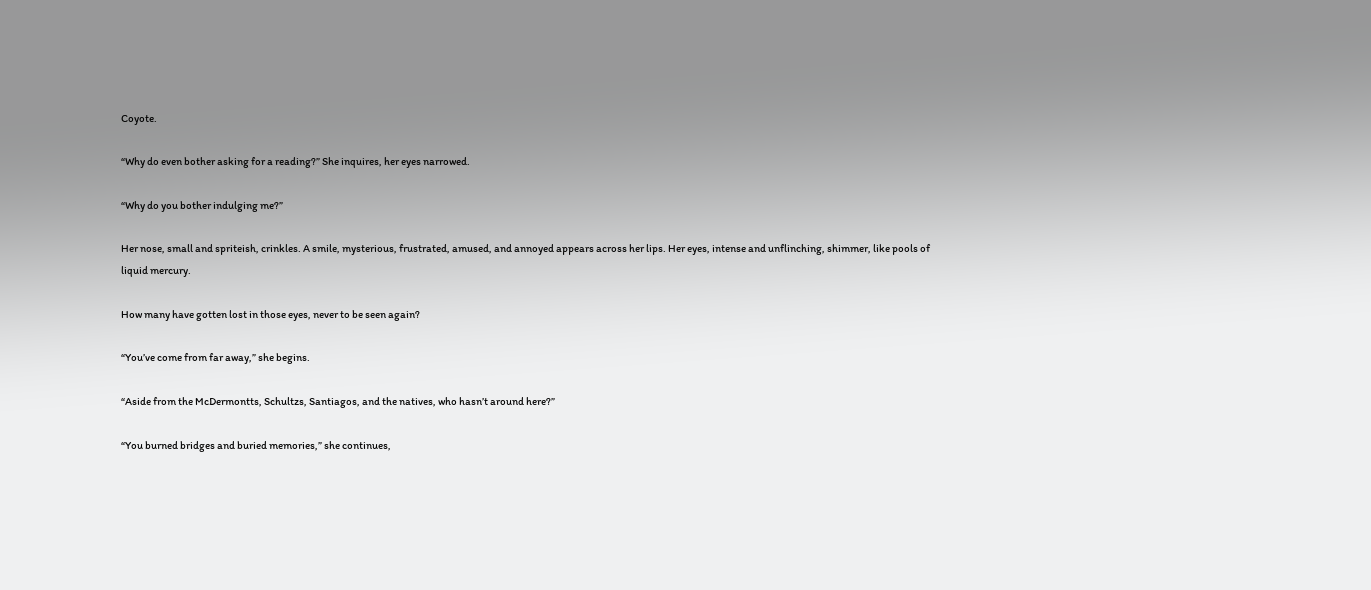Coyote.

“Why do even bother asking for a reading?” She inquires, her eyes narrowed.

“Why do you bother indulging me?”

Her nose, small and spriteish, crinkles. A smile, mysterious, frustrated, amused, and annoyed appears across her lips. Her eyes, intense and unflinching, shimmer, like pools of liquid mercury.

How many have gotten lost in those eyes, never to be seen again?

“You’ve come from far away,” she begins.

“Aside from the McDermontts, Schultzs, Santiagos, and the natives, who hasn’t around here?”

“You burned bridges and buried memories,” she continues,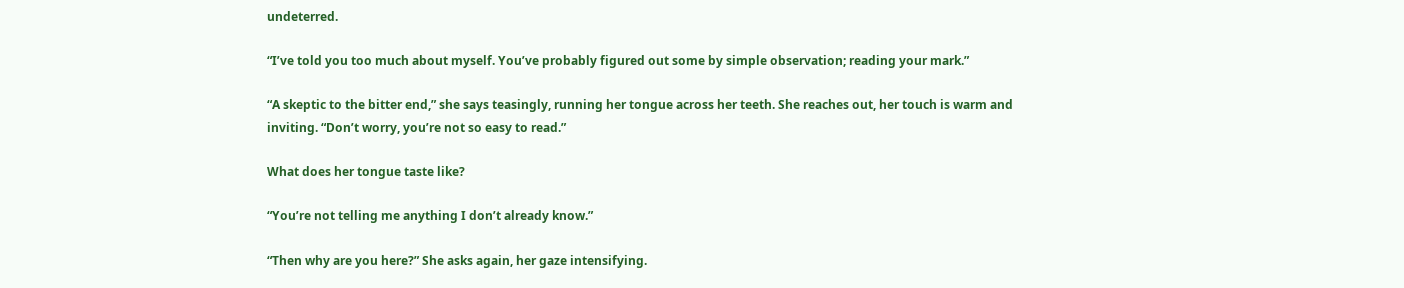undeterred.

“I’ve told you too much about myself. You’ve probably figured out some by simple observation; reading your mark.”

“A skeptic to the bitter end,” she says teasingly, running her tongue across her teeth. She reaches out, her touch is warm and inviting. “Don’t worry, you’re not so easy to read.”

What does her tongue taste like?

“You’re not telling me anything I don’t already know.”

“Then why are you here?” She asks again, her gaze intensifying.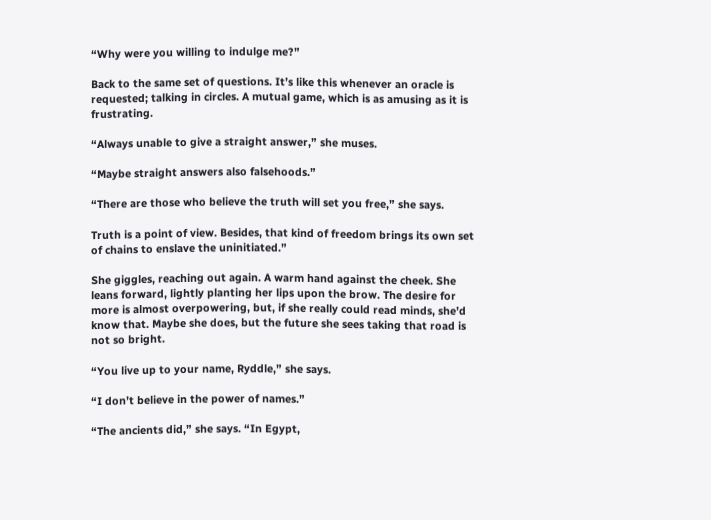“Why were you willing to indulge me?”

Back to the same set of questions. It’s like this whenever an oracle is requested; talking in circles. A mutual game, which is as amusing as it is frustrating.

“Always unable to give a straight answer,” she muses.

“Maybe straight answers also falsehoods.”

“There are those who believe the truth will set you free,” she says.

Truth is a point of view. Besides, that kind of freedom brings its own set of chains to enslave the uninitiated.”

She giggles, reaching out again. A warm hand against the cheek. She leans forward, lightly planting her lips upon the brow. The desire for more is almost overpowering, but, if she really could read minds, she’d know that. Maybe she does, but the future she sees taking that road is not so bright.

“You live up to your name, Ryddle,” she says.

“I don’t believe in the power of names.”

“The ancients did,” she says. “In Egypt,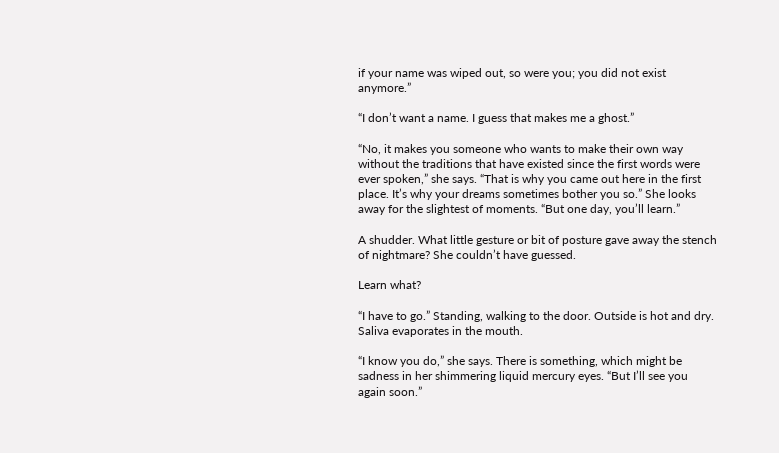if your name was wiped out, so were you; you did not exist anymore.”

“I don’t want a name. I guess that makes me a ghost.”

“No, it makes you someone who wants to make their own way without the traditions that have existed since the first words were ever spoken,” she says. “That is why you came out here in the first place. It’s why your dreams sometimes bother you so.” She looks away for the slightest of moments. “But one day, you’ll learn.”

A shudder. What little gesture or bit of posture gave away the stench of nightmare? She couldn’t have guessed.

Learn what?

“I have to go.” Standing, walking to the door. Outside is hot and dry. Saliva evaporates in the mouth.

“I know you do,” she says. There is something, which might be sadness in her shimmering liquid mercury eyes. “But I’ll see you again soon.”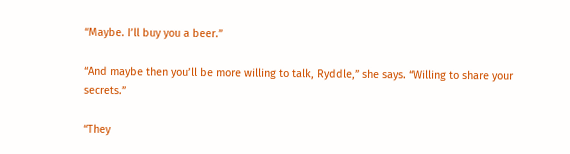“Maybe. I’ll buy you a beer.”

“And maybe then you’ll be more willing to talk, Ryddle,” she says. “Willing to share your secrets.”

“They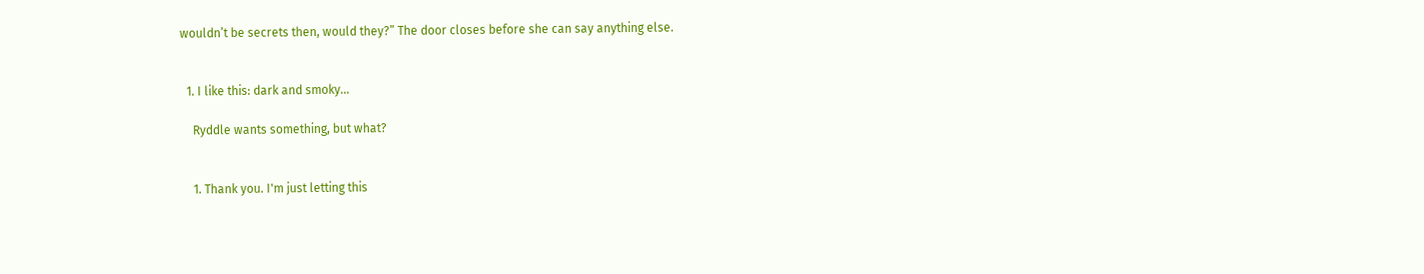wouldn’t be secrets then, would they?” The door closes before she can say anything else.


  1. I like this: dark and smoky...

    Ryddle wants something, but what?


    1. Thank you. I'm just letting this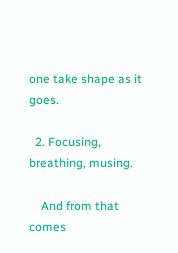one take shape as it goes.

  2. Focusing, breathing, musing.

    And from that comes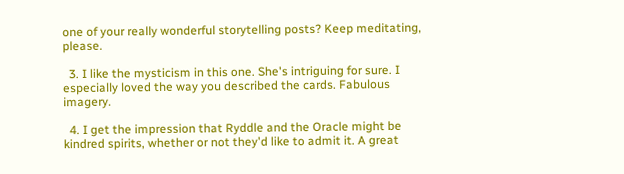one of your really wonderful storytelling posts? Keep meditating, please.

  3. I like the mysticism in this one. She's intriguing for sure. I especially loved the way you described the cards. Fabulous imagery.

  4. I get the impression that Ryddle and the Oracle might be kindred spirits, whether or not they'd like to admit it. A great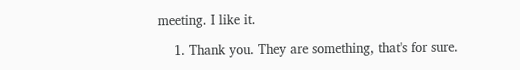meeting. I like it.

    1. Thank you. They are something, that's for sure.